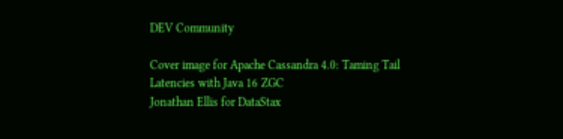DEV Community

Cover image for Apache Cassandra 4.0: Taming Tail Latencies with Java 16 ZGC
Jonathan Ellis for DataStax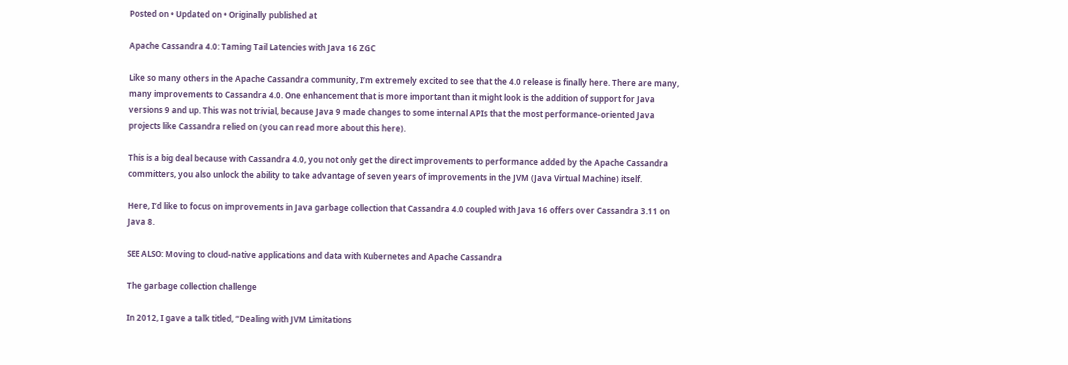Posted on • Updated on • Originally published at

Apache Cassandra 4.0: Taming Tail Latencies with Java 16 ZGC

Like so many others in the Apache Cassandra community, I’m extremely excited to see that the 4.0 release is finally here. There are many, many improvements to Cassandra 4.0. One enhancement that is more important than it might look is the addition of support for Java versions 9 and up. This was not trivial, because Java 9 made changes to some internal APIs that the most performance-oriented Java projects like Cassandra relied on (you can read more about this here).

This is a big deal because with Cassandra 4.0, you not only get the direct improvements to performance added by the Apache Cassandra committers, you also unlock the ability to take advantage of seven years of improvements in the JVM (Java Virtual Machine) itself.

Here, I’d like to focus on improvements in Java garbage collection that Cassandra 4.0 coupled with Java 16 offers over Cassandra 3.11 on Java 8.

SEE ALSO: Moving to cloud-native applications and data with Kubernetes and Apache Cassandra

The garbage collection challenge

In 2012, I gave a talk titled, “Dealing with JVM Limitations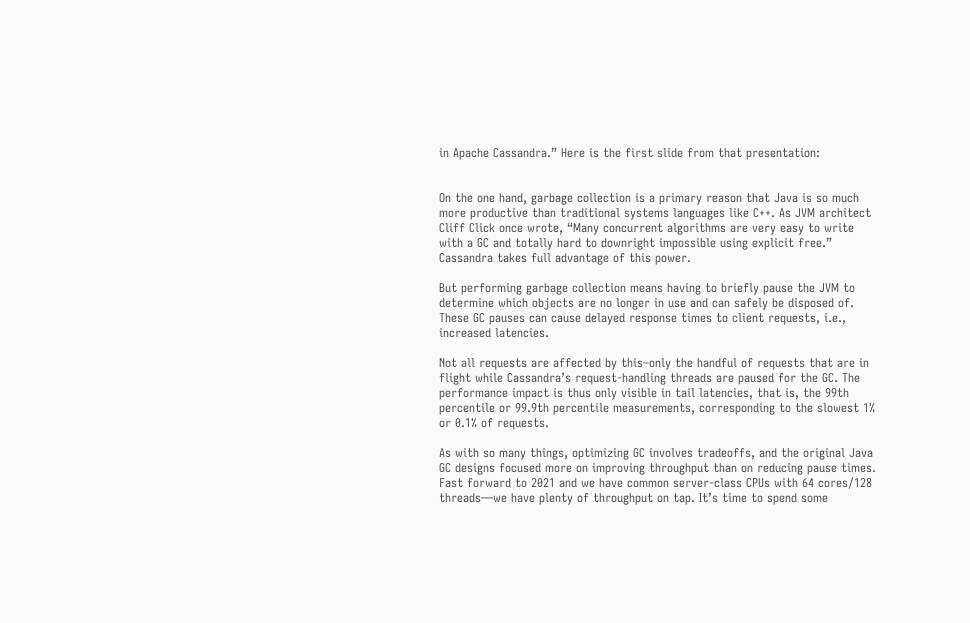in Apache Cassandra.” Here is the first slide from that presentation:


On the one hand, garbage collection is a primary reason that Java is so much more productive than traditional systems languages like C++. As JVM architect Cliff Click once wrote, “Many concurrent algorithms are very easy to write with a GC and totally hard to downright impossible using explicit free.” Cassandra takes full advantage of this power.

But performing garbage collection means having to briefly pause the JVM to determine which objects are no longer in use and can safely be disposed of. These GC pauses can cause delayed response times to client requests, i.e., increased latencies.

Not all requests are affected by this–only the handful of requests that are in flight while Cassandra’s request-handling threads are paused for the GC. The performance impact is thus only visible in tail latencies, that is, the 99th percentile or 99.9th percentile measurements, corresponding to the slowest 1% or 0.1% of requests.

As with so many things, optimizing GC involves tradeoffs, and the original Java GC designs focused more on improving throughput than on reducing pause times. Fast forward to 2021 and we have common server-class CPUs with 64 cores/128 threads—we have plenty of throughput on tap. It’s time to spend some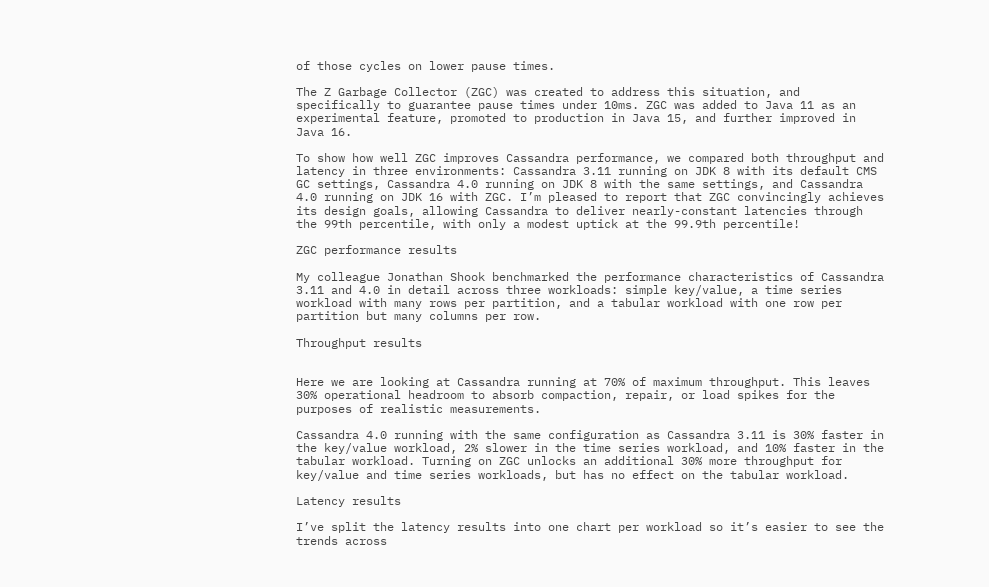of those cycles on lower pause times.

The Z Garbage Collector (ZGC) was created to address this situation, and specifically to guarantee pause times under 10ms. ZGC was added to Java 11 as an experimental feature, promoted to production in Java 15, and further improved in Java 16.

To show how well ZGC improves Cassandra performance, we compared both throughput and latency in three environments: Cassandra 3.11 running on JDK 8 with its default CMS GC settings, Cassandra 4.0 running on JDK 8 with the same settings, and Cassandra 4.0 running on JDK 16 with ZGC. I’m pleased to report that ZGC convincingly achieves its design goals, allowing Cassandra to deliver nearly-constant latencies through the 99th percentile, with only a modest uptick at the 99.9th percentile!

ZGC performance results

My colleague Jonathan Shook benchmarked the performance characteristics of Cassandra 3.11 and 4.0 in detail across three workloads: simple key/value, a time series workload with many rows per partition, and a tabular workload with one row per partition but many columns per row.

Throughput results


Here we are looking at Cassandra running at 70% of maximum throughput. This leaves 30% operational headroom to absorb compaction, repair, or load spikes for the purposes of realistic measurements.

Cassandra 4.0 running with the same configuration as Cassandra 3.11 is 30% faster in the key/value workload, 2% slower in the time series workload, and 10% faster in the tabular workload. Turning on ZGC unlocks an additional 30% more throughput for key/value and time series workloads, but has no effect on the tabular workload.

Latency results

I’ve split the latency results into one chart per workload so it’s easier to see the trends across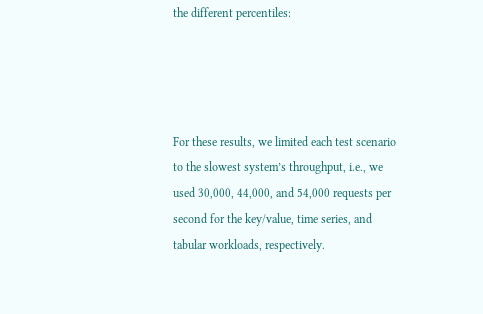the different percentiles:




For these results, we limited each test scenario to the slowest system’s throughput, i.e., we used 30,000, 44,000, and 54,000 requests per second for the key/value, time series, and tabular workloads, respectively.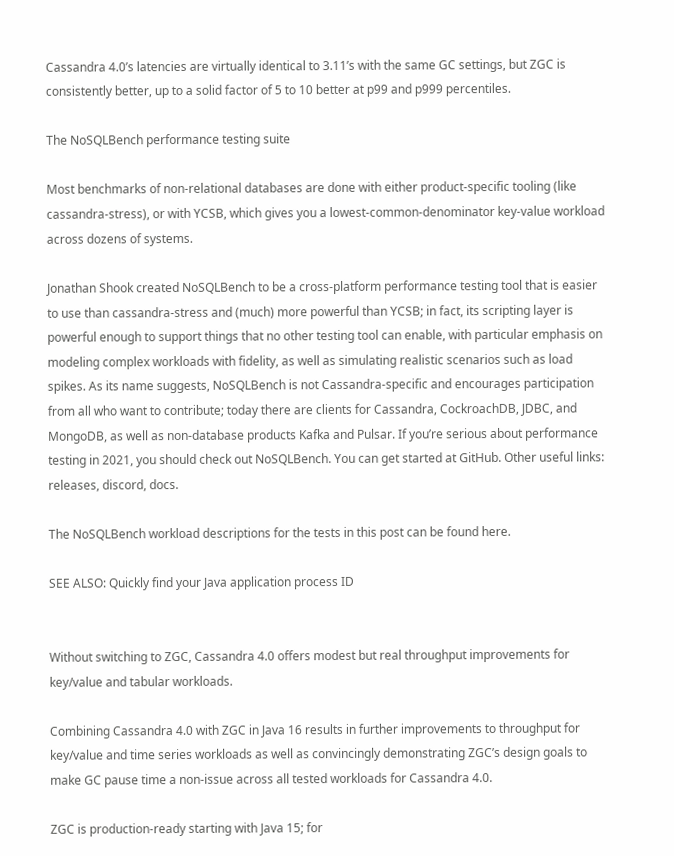Cassandra 4.0’s latencies are virtually identical to 3.11’s with the same GC settings, but ZGC is consistently better, up to a solid factor of 5 to 10 better at p99 and p999 percentiles.

The NoSQLBench performance testing suite

Most benchmarks of non-relational databases are done with either product-specific tooling (like cassandra-stress), or with YCSB, which gives you a lowest-common-denominator key-value workload across dozens of systems.

Jonathan Shook created NoSQLBench to be a cross-platform performance testing tool that is easier to use than cassandra-stress and (much) more powerful than YCSB; in fact, its scripting layer is powerful enough to support things that no other testing tool can enable, with particular emphasis on modeling complex workloads with fidelity, as well as simulating realistic scenarios such as load spikes. As its name suggests, NoSQLBench is not Cassandra-specific and encourages participation from all who want to contribute; today there are clients for Cassandra, CockroachDB, JDBC, and MongoDB, as well as non-database products Kafka and Pulsar. If you’re serious about performance testing in 2021, you should check out NoSQLBench. You can get started at GitHub. Other useful links: releases, discord, docs.

The NoSQLBench workload descriptions for the tests in this post can be found here.

SEE ALSO: Quickly find your Java application process ID


Without switching to ZGC, Cassandra 4.0 offers modest but real throughput improvements for key/value and tabular workloads.

Combining Cassandra 4.0 with ZGC in Java 16 results in further improvements to throughput for key/value and time series workloads as well as convincingly demonstrating ZGC’s design goals to make GC pause time a non-issue across all tested workloads for Cassandra 4.0.

ZGC is production-ready starting with Java 15; for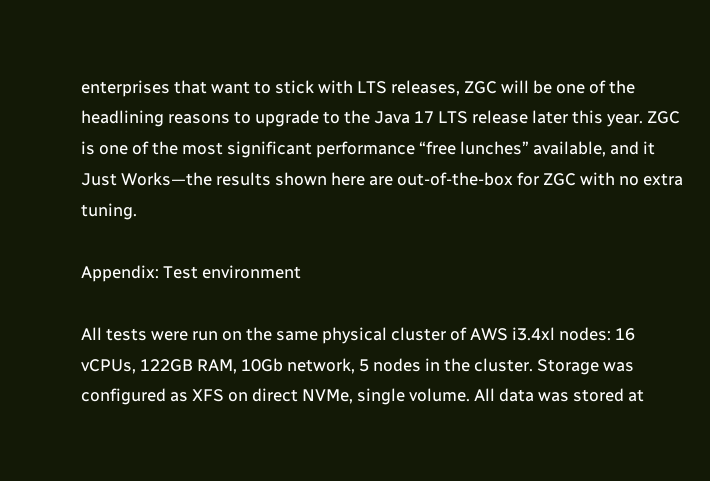enterprises that want to stick with LTS releases, ZGC will be one of the headlining reasons to upgrade to the Java 17 LTS release later this year. ZGC is one of the most significant performance “free lunches” available, and it Just Works—the results shown here are out-of-the-box for ZGC with no extra tuning.

Appendix: Test environment

All tests were run on the same physical cluster of AWS i3.4xl nodes: 16 vCPUs, 122GB RAM, 10Gb network, 5 nodes in the cluster. Storage was configured as XFS on direct NVMe, single volume. All data was stored at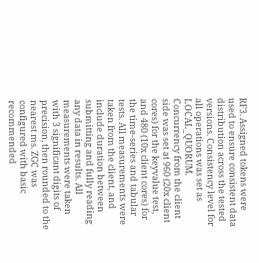RF3. Assigned tokens were used to ensure consistent data distribution across the tested versions. Consistency level for all operations was set as LOCAL_QUORUM. Concurrency from the client side was set at 960 (20x client cores) for the keyvalue test, and 480 (10x client cores) for the time-series and tabular tests. All measurements were taken from the client, and include duration between submitting and fully reading any data in results. All measurements were taken with 3 significant digits of precision, then rounded to the nearest ms. ZGC was configured with basic recommended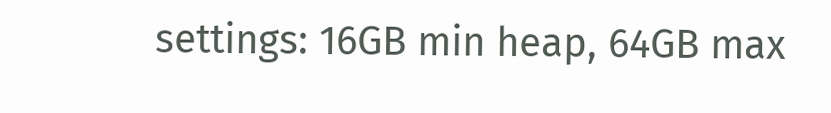settings: 16GB min heap, 64GB max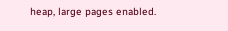heap, large pages enabled.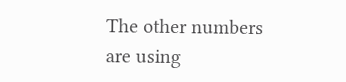The other numbers are using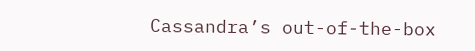Cassandra’s out-of-the-box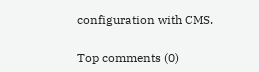configuration with CMS.

Top comments (0)